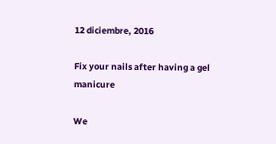12 diciembre, 2016

Fix your nails after having a gel manicure

We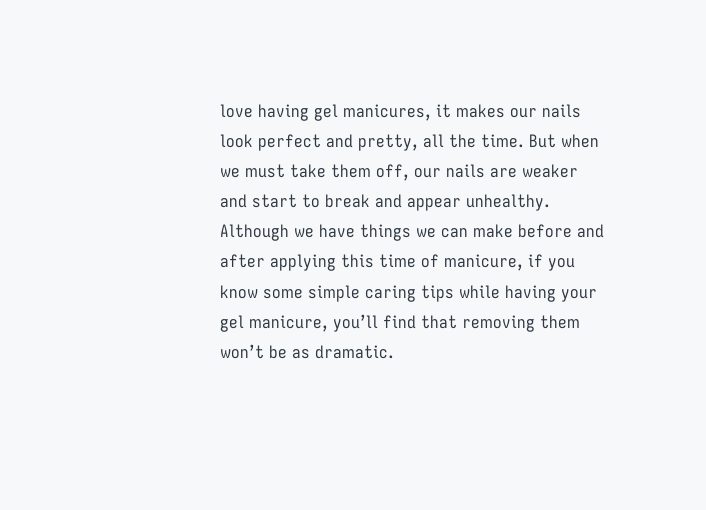love having gel manicures, it makes our nails look perfect and pretty, all the time. But when we must take them off, our nails are weaker and start to break and appear unhealthy. Although we have things we can make before and after applying this time of manicure, if you know some simple caring tips while having your gel manicure, you’ll find that removing them won’t be as dramatic.